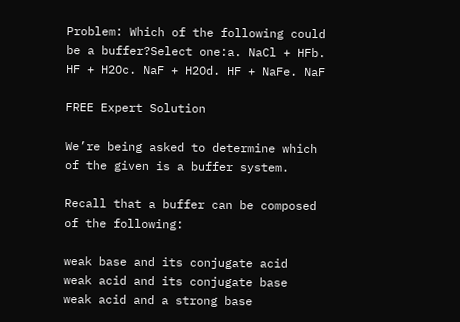Problem: Which of the following could be a buffer?Select one:a. NaCl + HFb. HF + H2Oc. NaF + H2Od. HF + NaFe. NaF

FREE Expert Solution

We’re being asked to determine which of the given is a buffer system.

Recall that a buffer can be composed of the following:

weak base and its conjugate acid
weak acid and its conjugate base
weak acid and a strong base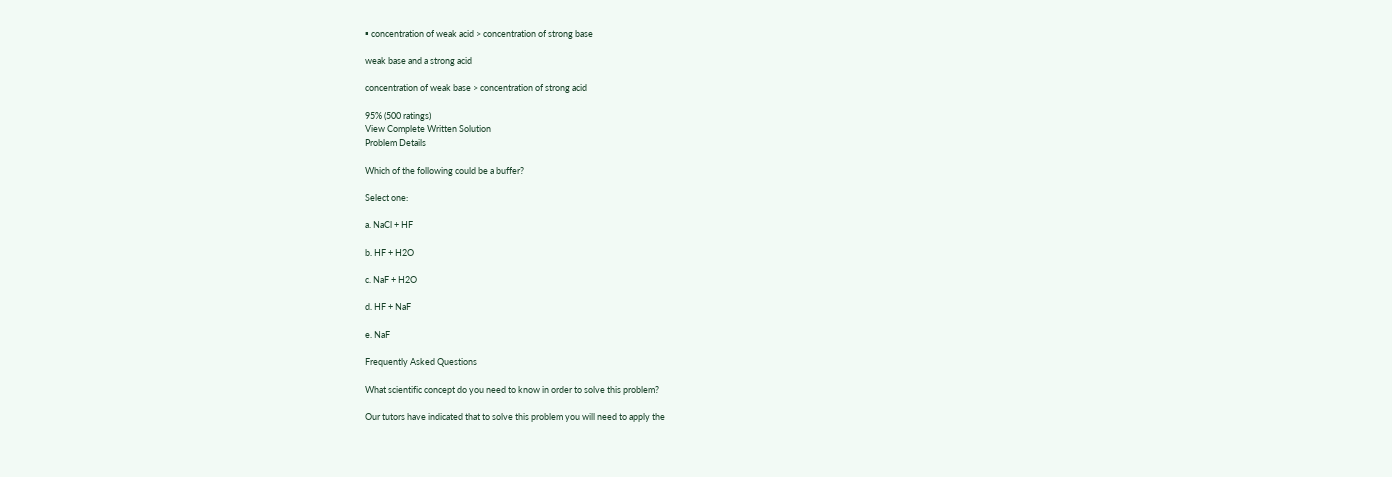▪ concentration of weak acid > concentration of strong base

weak base and a strong acid

concentration of weak base > concentration of strong acid

95% (500 ratings)
View Complete Written Solution
Problem Details

Which of the following could be a buffer?

Select one:

a. NaCl + HF

b. HF + H2O

c. NaF + H2O

d. HF + NaF

e. NaF

Frequently Asked Questions

What scientific concept do you need to know in order to solve this problem?

Our tutors have indicated that to solve this problem you will need to apply the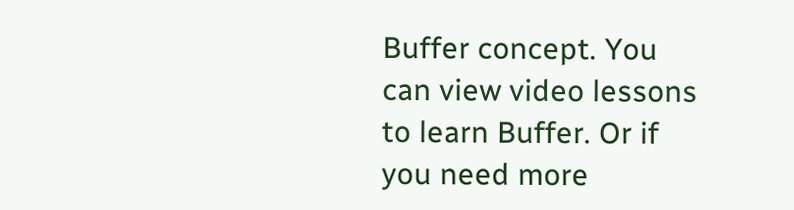Buffer concept. You can view video lessons to learn Buffer. Or if you need more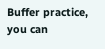Buffer practice, you can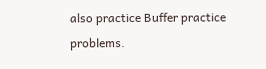also practice Buffer practice problems.